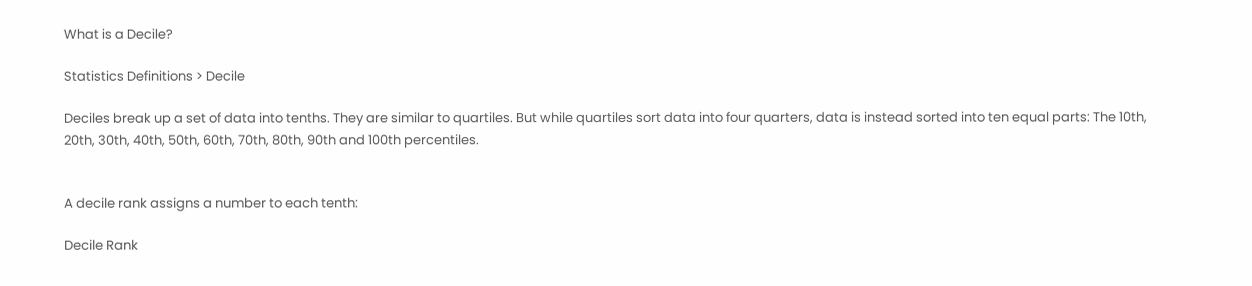What is a Decile?

Statistics Definitions > Decile

Deciles break up a set of data into tenths. They are similar to quartiles. But while quartiles sort data into four quarters, data is instead sorted into ten equal parts: The 10th, 20th, 30th, 40th, 50th, 60th, 70th, 80th, 90th and 100th percentiles.


A decile rank assigns a number to each tenth:

Decile Rank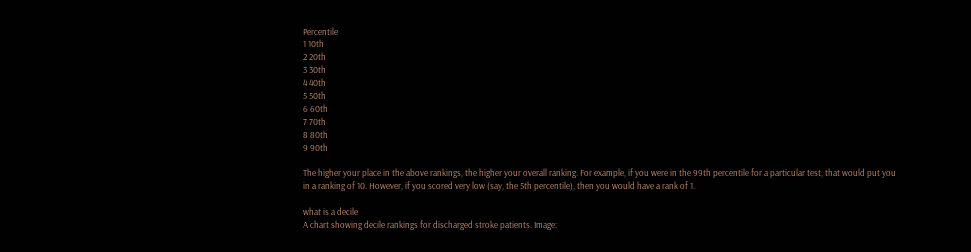Percentile
1 10th
2 20th
3 30th
4 40th
5 50th
6 60th
7 70th
8 80th
9 90th

The higher your place in the above rankings, the higher your overall ranking. For example, if you were in the 99th percentile for a particular test, that would put you in a ranking of 10. However, if you scored very low (say, the 5th percentile), then you would have a rank of 1.

what is a decile
A chart showing decile rankings for discharged stroke patients. Image: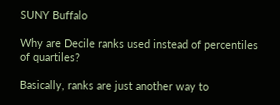SUNY Buffalo

Why are Decile ranks used instead of percentiles of quartiles?

Basically, ranks are just another way to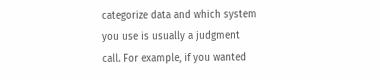categorize data and which system you use is usually a judgment call. For example, if you wanted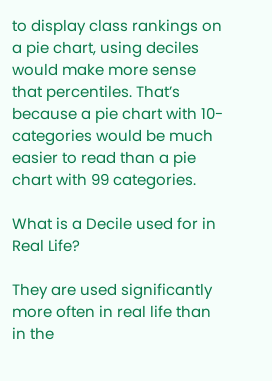to display class rankings on a pie chart, using deciles would make more sense that percentiles. That’s because a pie chart with 10-categories would be much easier to read than a pie chart with 99 categories.

What is a Decile used for in Real Life?

They are used significantly more often in real life than in the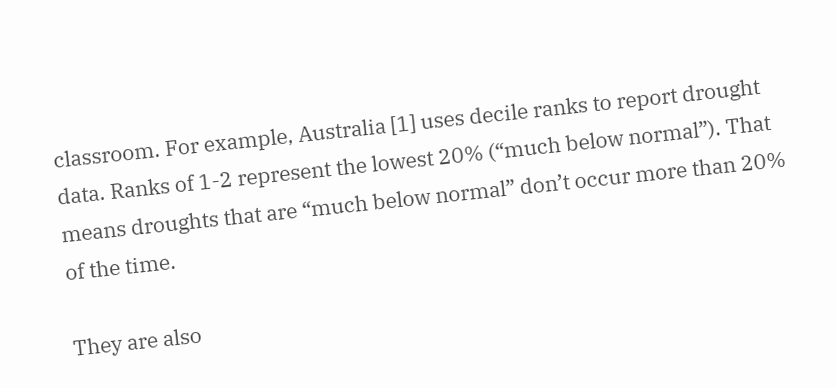classroom. For example, Australia [1] uses decile ranks to report drought data. Ranks of 1-2 represent the lowest 20% (“much below normal”). That means droughts that are “much below normal” don’t occur more than 20% of the time.

They are also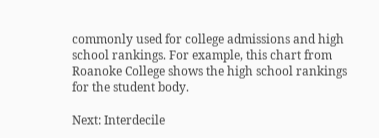commonly used for college admissions and high school rankings. For example, this chart from Roanoke College shows the high school rankings for the student body.

Next: Interdecile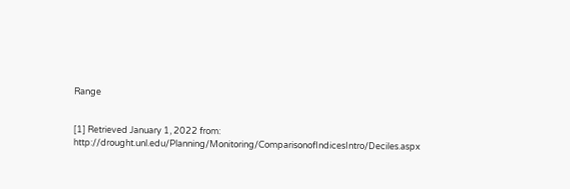Range


[1] Retrieved January 1, 2022 from: http://drought.unl.edu/Planning/Monitoring/ComparisonofIndicesIntro/Deciles.aspx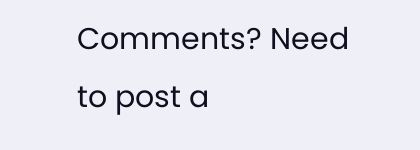Comments? Need to post a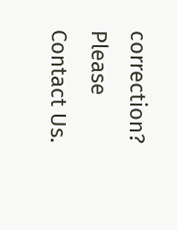correction? Please Contact Us.